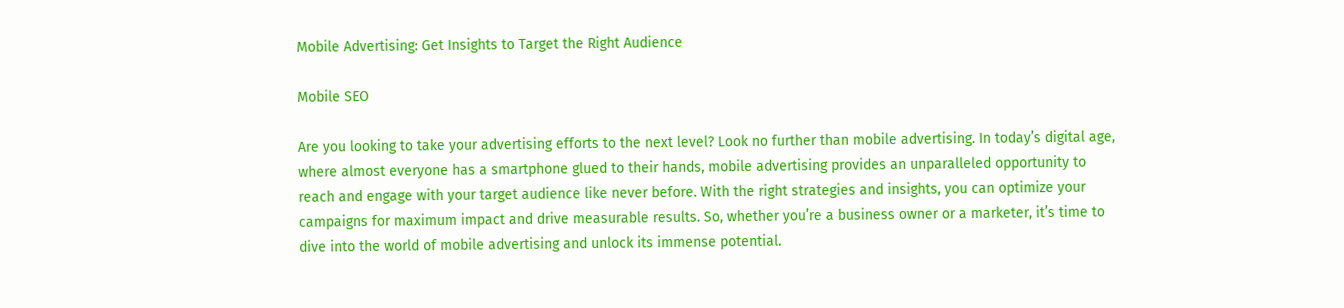Mobile Advertising: Get Insights to Target the Right Audience

Mobile SEO

Are you looking to take your advertising efforts to the next level? Look no further than mobile advertising. In today’s digital age, where almost everyone has a smartphone glued to their hands, mobile advertising provides an unparalleled opportunity to reach and engage with your target audience like never before. With the right strategies and insights, you can optimize your campaigns for maximum impact and drive measurable results. So, whether you’re a business owner or a marketer, it’s time to dive into the world of mobile advertising and unlock its immense potential.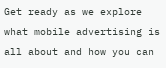Get ready as we explore what mobile advertising is all about and how you can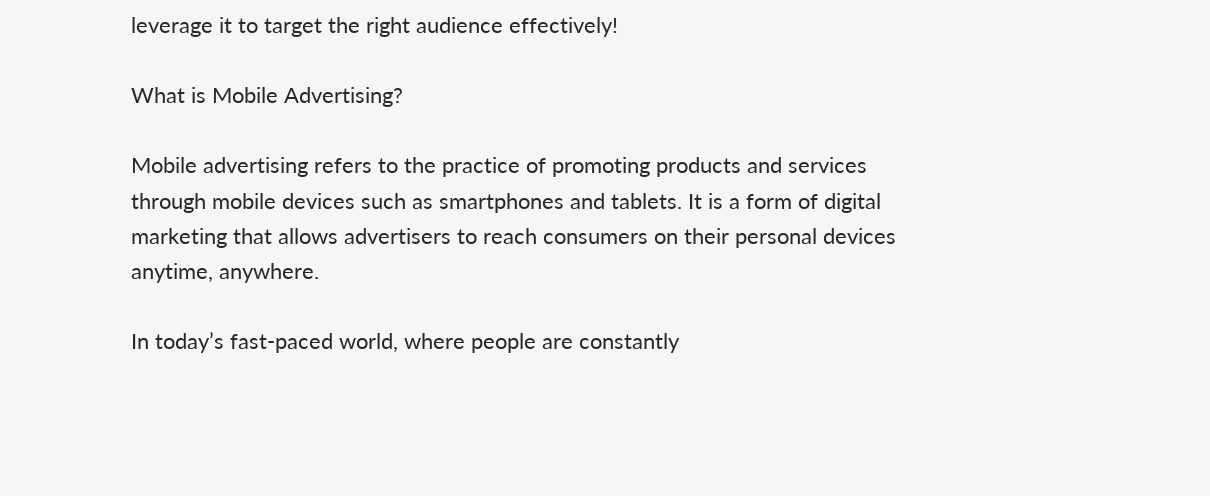leverage it to target the right audience effectively!

What is Mobile Advertising?

Mobile advertising refers to the practice of promoting products and services through mobile devices such as smartphones and tablets. It is a form of digital marketing that allows advertisers to reach consumers on their personal devices anytime, anywhere.

In today’s fast-paced world, where people are constantly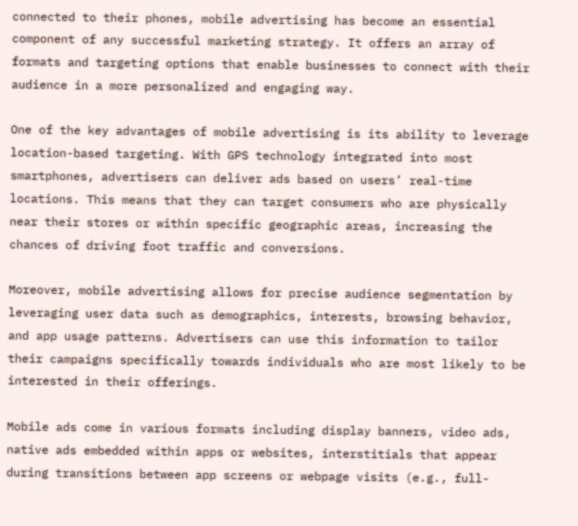connected to their phones, mobile advertising has become an essential component of any successful marketing strategy. It offers an array of formats and targeting options that enable businesses to connect with their audience in a more personalized and engaging way.

One of the key advantages of mobile advertising is its ability to leverage location-based targeting. With GPS technology integrated into most smartphones, advertisers can deliver ads based on users’ real-time locations. This means that they can target consumers who are physically near their stores or within specific geographic areas, increasing the chances of driving foot traffic and conversions.

Moreover, mobile advertising allows for precise audience segmentation by leveraging user data such as demographics, interests, browsing behavior, and app usage patterns. Advertisers can use this information to tailor their campaigns specifically towards individuals who are most likely to be interested in their offerings.

Mobile ads come in various formats including display banners, video ads, native ads embedded within apps or websites, interstitials that appear during transitions between app screens or webpage visits (e.g., full-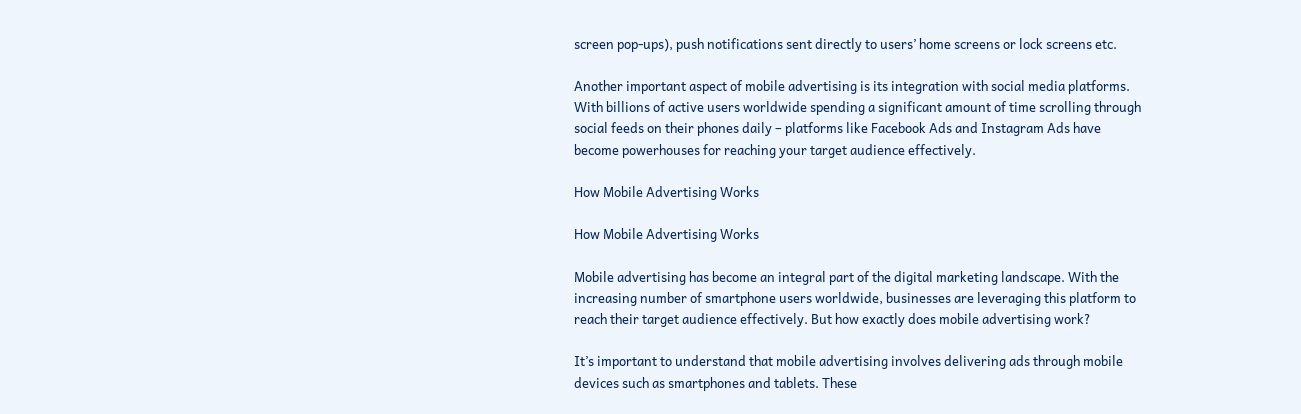screen pop-ups), push notifications sent directly to users’ home screens or lock screens etc.

Another important aspect of mobile advertising is its integration with social media platforms. With billions of active users worldwide spending a significant amount of time scrolling through social feeds on their phones daily – platforms like Facebook Ads and Instagram Ads have become powerhouses for reaching your target audience effectively.

How Mobile Advertising Works

How Mobile Advertising Works

Mobile advertising has become an integral part of the digital marketing landscape. With the increasing number of smartphone users worldwide, businesses are leveraging this platform to reach their target audience effectively. But how exactly does mobile advertising work?

It’s important to understand that mobile advertising involves delivering ads through mobile devices such as smartphones and tablets. These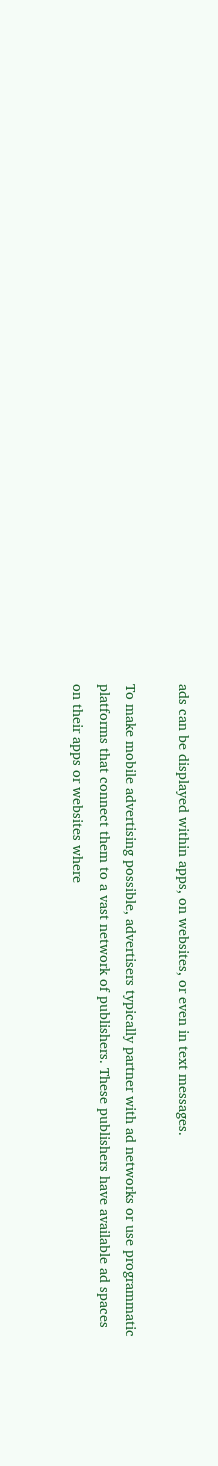ads can be displayed within apps, on websites, or even in text messages.

To make mobile advertising possible, advertisers typically partner with ad networks or use programmatic platforms that connect them to a vast network of publishers. These publishers have available ad spaces on their apps or websites where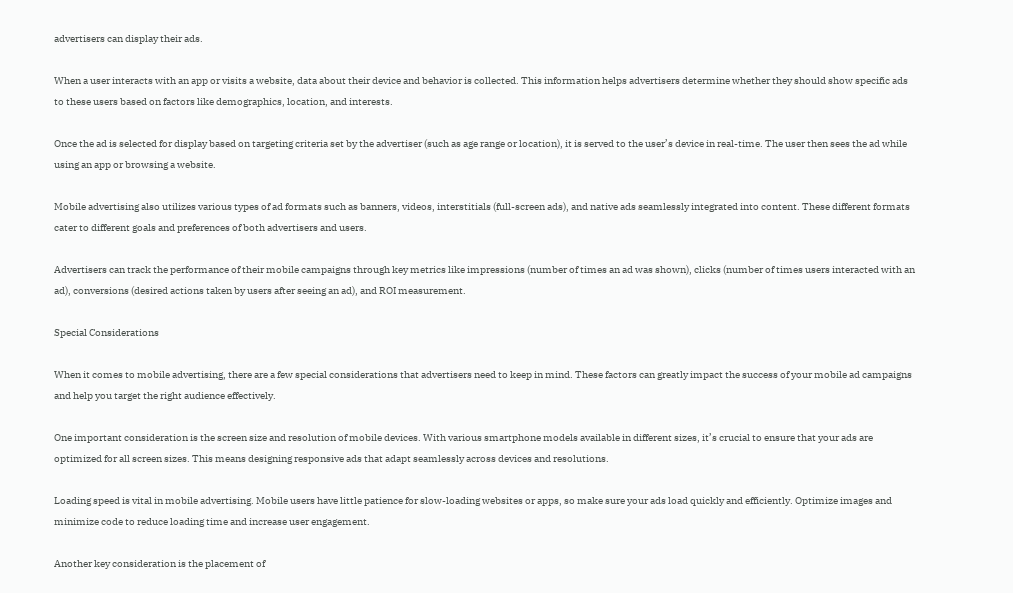advertisers can display their ads.

When a user interacts with an app or visits a website, data about their device and behavior is collected. This information helps advertisers determine whether they should show specific ads to these users based on factors like demographics, location, and interests.

Once the ad is selected for display based on targeting criteria set by the advertiser (such as age range or location), it is served to the user’s device in real-time. The user then sees the ad while using an app or browsing a website.

Mobile advertising also utilizes various types of ad formats such as banners, videos, interstitials (full-screen ads), and native ads seamlessly integrated into content. These different formats cater to different goals and preferences of both advertisers and users.

Advertisers can track the performance of their mobile campaigns through key metrics like impressions (number of times an ad was shown), clicks (number of times users interacted with an ad), conversions (desired actions taken by users after seeing an ad), and ROI measurement.

Special Considerations

When it comes to mobile advertising, there are a few special considerations that advertisers need to keep in mind. These factors can greatly impact the success of your mobile ad campaigns and help you target the right audience effectively.

One important consideration is the screen size and resolution of mobile devices. With various smartphone models available in different sizes, it’s crucial to ensure that your ads are optimized for all screen sizes. This means designing responsive ads that adapt seamlessly across devices and resolutions.

Loading speed is vital in mobile advertising. Mobile users have little patience for slow-loading websites or apps, so make sure your ads load quickly and efficiently. Optimize images and minimize code to reduce loading time and increase user engagement.

Another key consideration is the placement of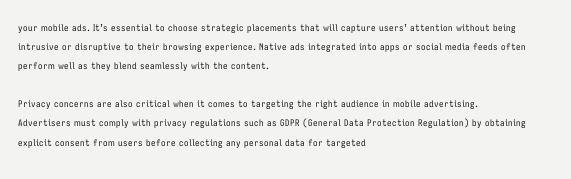your mobile ads. It’s essential to choose strategic placements that will capture users’ attention without being intrusive or disruptive to their browsing experience. Native ads integrated into apps or social media feeds often perform well as they blend seamlessly with the content.

Privacy concerns are also critical when it comes to targeting the right audience in mobile advertising. Advertisers must comply with privacy regulations such as GDPR (General Data Protection Regulation) by obtaining explicit consent from users before collecting any personal data for targeted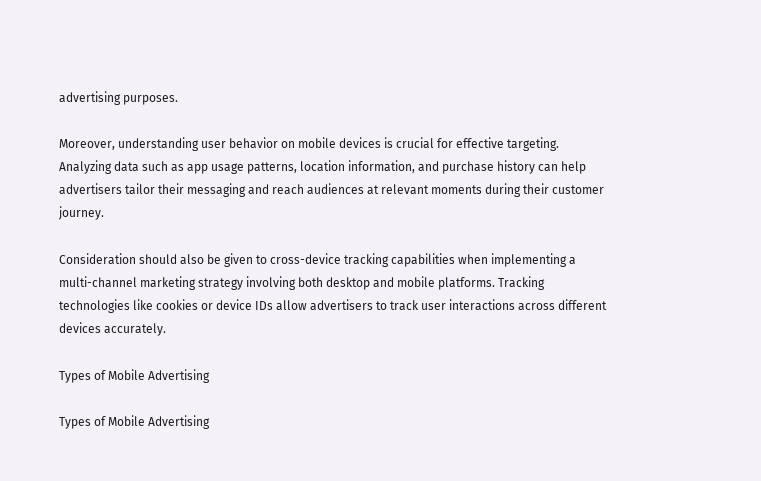advertising purposes.

Moreover, understanding user behavior on mobile devices is crucial for effective targeting. Analyzing data such as app usage patterns, location information, and purchase history can help advertisers tailor their messaging and reach audiences at relevant moments during their customer journey.

Consideration should also be given to cross-device tracking capabilities when implementing a multi-channel marketing strategy involving both desktop and mobile platforms. Tracking technologies like cookies or device IDs allow advertisers to track user interactions across different devices accurately.

Types of Mobile Advertising

Types of Mobile Advertising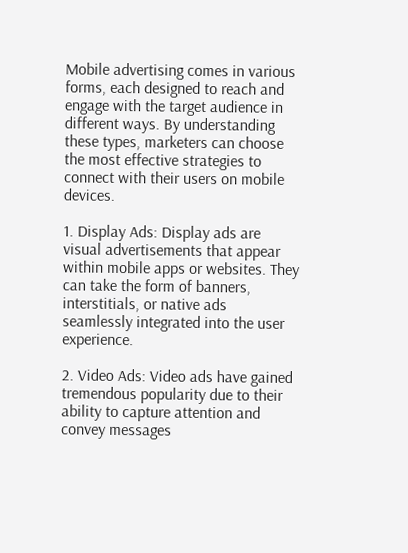Mobile advertising comes in various forms, each designed to reach and engage with the target audience in different ways. By understanding these types, marketers can choose the most effective strategies to connect with their users on mobile devices.

1. Display Ads: Display ads are visual advertisements that appear within mobile apps or websites. They can take the form of banners, interstitials, or native ads seamlessly integrated into the user experience.

2. Video Ads: Video ads have gained tremendous popularity due to their ability to capture attention and convey messages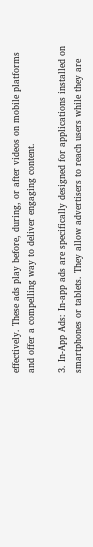effectively. These ads play before, during, or after videos on mobile platforms and offer a compelling way to deliver engaging content.

3. In-App Ads: In-app ads are specifically designed for applications installed on smartphones or tablets. They allow advertisers to reach users while they are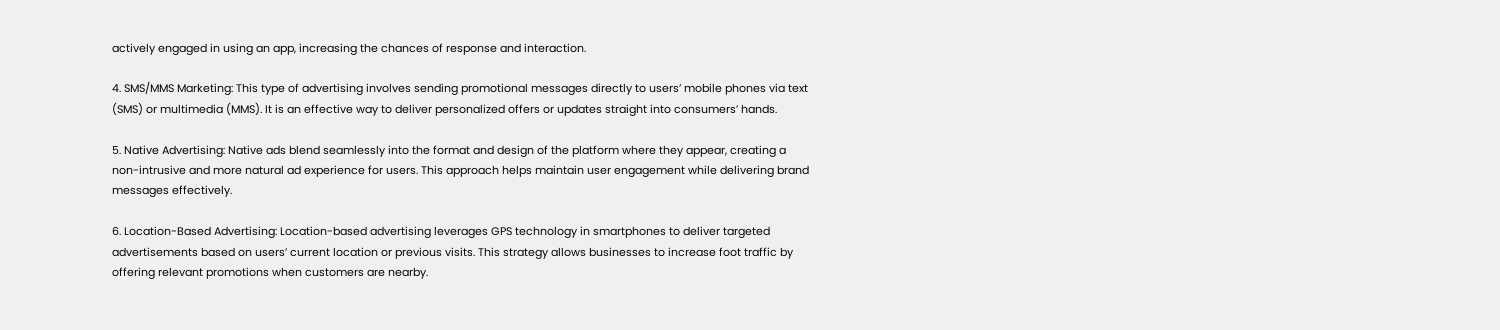actively engaged in using an app, increasing the chances of response and interaction.

4. SMS/MMS Marketing: This type of advertising involves sending promotional messages directly to users’ mobile phones via text (SMS) or multimedia (MMS). It is an effective way to deliver personalized offers or updates straight into consumers’ hands.

5. Native Advertising: Native ads blend seamlessly into the format and design of the platform where they appear, creating a non-intrusive and more natural ad experience for users. This approach helps maintain user engagement while delivering brand messages effectively.

6. Location-Based Advertising: Location-based advertising leverages GPS technology in smartphones to deliver targeted advertisements based on users’ current location or previous visits. This strategy allows businesses to increase foot traffic by offering relevant promotions when customers are nearby.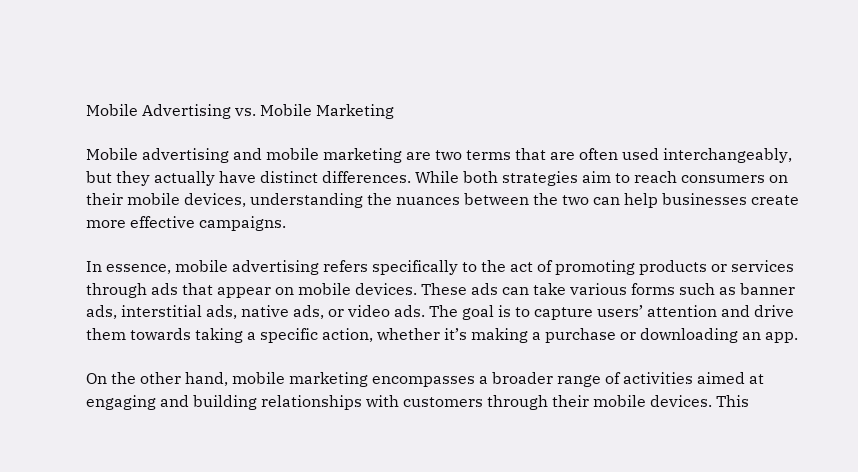Mobile Advertising vs. Mobile Marketing

Mobile advertising and mobile marketing are two terms that are often used interchangeably, but they actually have distinct differences. While both strategies aim to reach consumers on their mobile devices, understanding the nuances between the two can help businesses create more effective campaigns.

In essence, mobile advertising refers specifically to the act of promoting products or services through ads that appear on mobile devices. These ads can take various forms such as banner ads, interstitial ads, native ads, or video ads. The goal is to capture users’ attention and drive them towards taking a specific action, whether it’s making a purchase or downloading an app.

On the other hand, mobile marketing encompasses a broader range of activities aimed at engaging and building relationships with customers through their mobile devices. This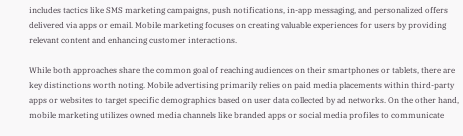includes tactics like SMS marketing campaigns, push notifications, in-app messaging, and personalized offers delivered via apps or email. Mobile marketing focuses on creating valuable experiences for users by providing relevant content and enhancing customer interactions.

While both approaches share the common goal of reaching audiences on their smartphones or tablets, there are key distinctions worth noting. Mobile advertising primarily relies on paid media placements within third-party apps or websites to target specific demographics based on user data collected by ad networks. On the other hand, mobile marketing utilizes owned media channels like branded apps or social media profiles to communicate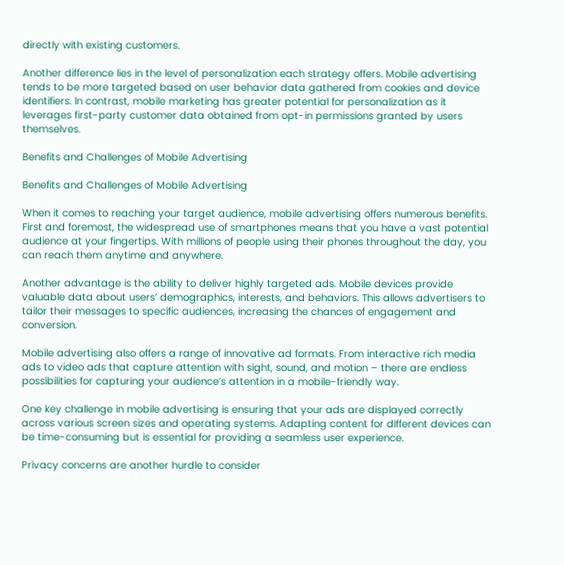directly with existing customers.

Another difference lies in the level of personalization each strategy offers. Mobile advertising tends to be more targeted based on user behavior data gathered from cookies and device identifiers. In contrast, mobile marketing has greater potential for personalization as it leverages first-party customer data obtained from opt-in permissions granted by users themselves.

Benefits and Challenges of Mobile Advertising

Benefits and Challenges of Mobile Advertising

When it comes to reaching your target audience, mobile advertising offers numerous benefits. First and foremost, the widespread use of smartphones means that you have a vast potential audience at your fingertips. With millions of people using their phones throughout the day, you can reach them anytime and anywhere.

Another advantage is the ability to deliver highly targeted ads. Mobile devices provide valuable data about users’ demographics, interests, and behaviors. This allows advertisers to tailor their messages to specific audiences, increasing the chances of engagement and conversion.

Mobile advertising also offers a range of innovative ad formats. From interactive rich media ads to video ads that capture attention with sight, sound, and motion – there are endless possibilities for capturing your audience’s attention in a mobile-friendly way.

One key challenge in mobile advertising is ensuring that your ads are displayed correctly across various screen sizes and operating systems. Adapting content for different devices can be time-consuming but is essential for providing a seamless user experience.

Privacy concerns are another hurdle to consider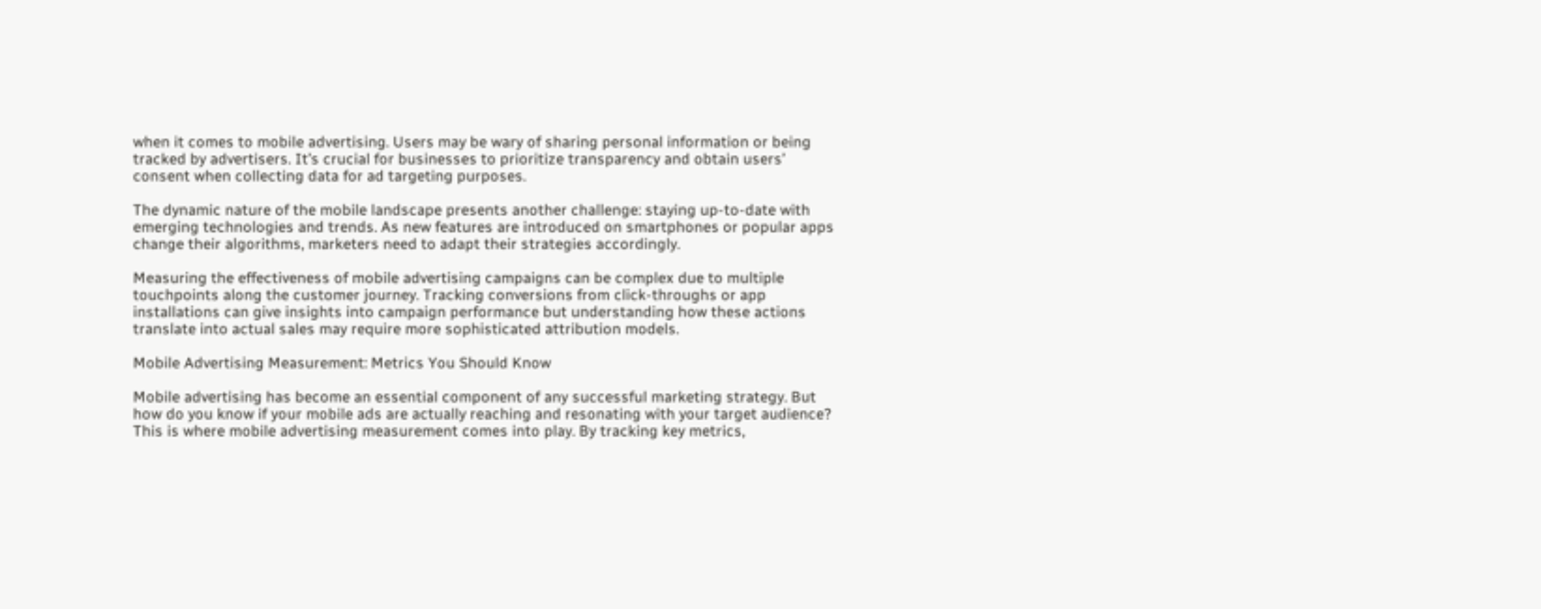when it comes to mobile advertising. Users may be wary of sharing personal information or being tracked by advertisers. It’s crucial for businesses to prioritize transparency and obtain users’ consent when collecting data for ad targeting purposes.

The dynamic nature of the mobile landscape presents another challenge: staying up-to-date with emerging technologies and trends. As new features are introduced on smartphones or popular apps change their algorithms, marketers need to adapt their strategies accordingly.

Measuring the effectiveness of mobile advertising campaigns can be complex due to multiple touchpoints along the customer journey. Tracking conversions from click-throughs or app installations can give insights into campaign performance but understanding how these actions translate into actual sales may require more sophisticated attribution models.

Mobile Advertising Measurement: Metrics You Should Know

Mobile advertising has become an essential component of any successful marketing strategy. But how do you know if your mobile ads are actually reaching and resonating with your target audience? This is where mobile advertising measurement comes into play. By tracking key metrics,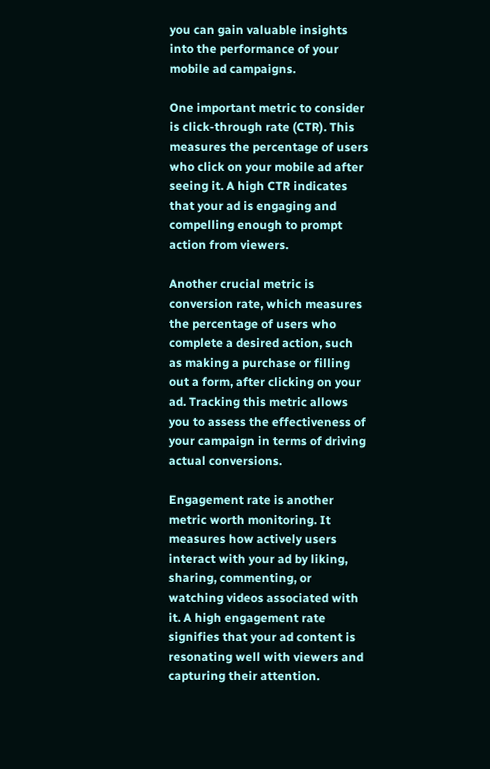you can gain valuable insights into the performance of your mobile ad campaigns.

One important metric to consider is click-through rate (CTR). This measures the percentage of users who click on your mobile ad after seeing it. A high CTR indicates that your ad is engaging and compelling enough to prompt action from viewers.

Another crucial metric is conversion rate, which measures the percentage of users who complete a desired action, such as making a purchase or filling out a form, after clicking on your ad. Tracking this metric allows you to assess the effectiveness of your campaign in terms of driving actual conversions.

Engagement rate is another metric worth monitoring. It measures how actively users interact with your ad by liking, sharing, commenting, or watching videos associated with it. A high engagement rate signifies that your ad content is resonating well with viewers and capturing their attention.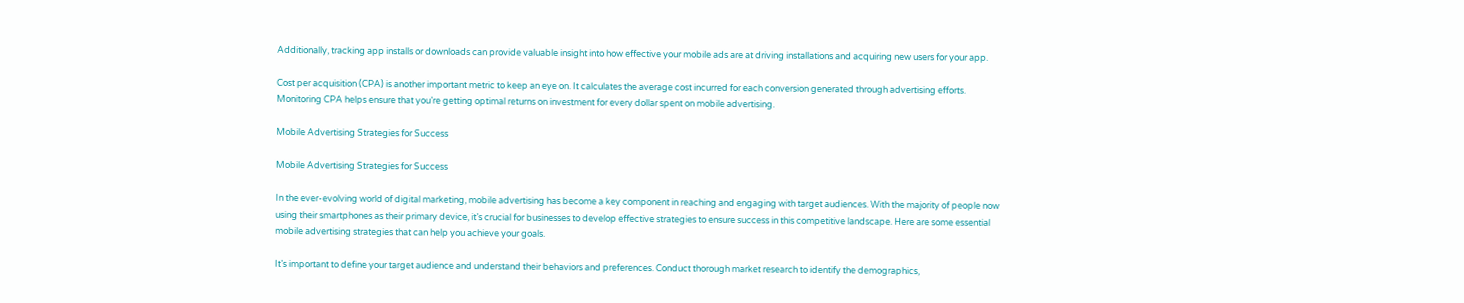Additionally, tracking app installs or downloads can provide valuable insight into how effective your mobile ads are at driving installations and acquiring new users for your app.

Cost per acquisition (CPA) is another important metric to keep an eye on. It calculates the average cost incurred for each conversion generated through advertising efforts. Monitoring CPA helps ensure that you’re getting optimal returns on investment for every dollar spent on mobile advertising.

Mobile Advertising Strategies for Success

Mobile Advertising Strategies for Success

In the ever-evolving world of digital marketing, mobile advertising has become a key component in reaching and engaging with target audiences. With the majority of people now using their smartphones as their primary device, it’s crucial for businesses to develop effective strategies to ensure success in this competitive landscape. Here are some essential mobile advertising strategies that can help you achieve your goals.

It’s important to define your target audience and understand their behaviors and preferences. Conduct thorough market research to identify the demographics,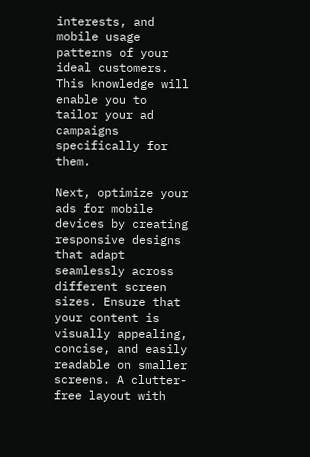interests, and mobile usage patterns of your ideal customers. This knowledge will enable you to tailor your ad campaigns specifically for them.

Next, optimize your ads for mobile devices by creating responsive designs that adapt seamlessly across different screen sizes. Ensure that your content is visually appealing, concise, and easily readable on smaller screens. A clutter-free layout with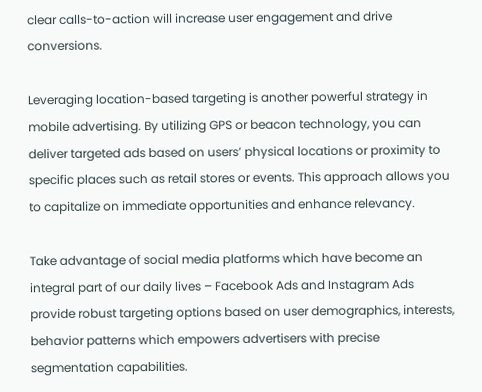clear calls-to-action will increase user engagement and drive conversions.

Leveraging location-based targeting is another powerful strategy in mobile advertising. By utilizing GPS or beacon technology, you can deliver targeted ads based on users’ physical locations or proximity to specific places such as retail stores or events. This approach allows you to capitalize on immediate opportunities and enhance relevancy.

Take advantage of social media platforms which have become an integral part of our daily lives – Facebook Ads and Instagram Ads provide robust targeting options based on user demographics, interests, behavior patterns which empowers advertisers with precise segmentation capabilities.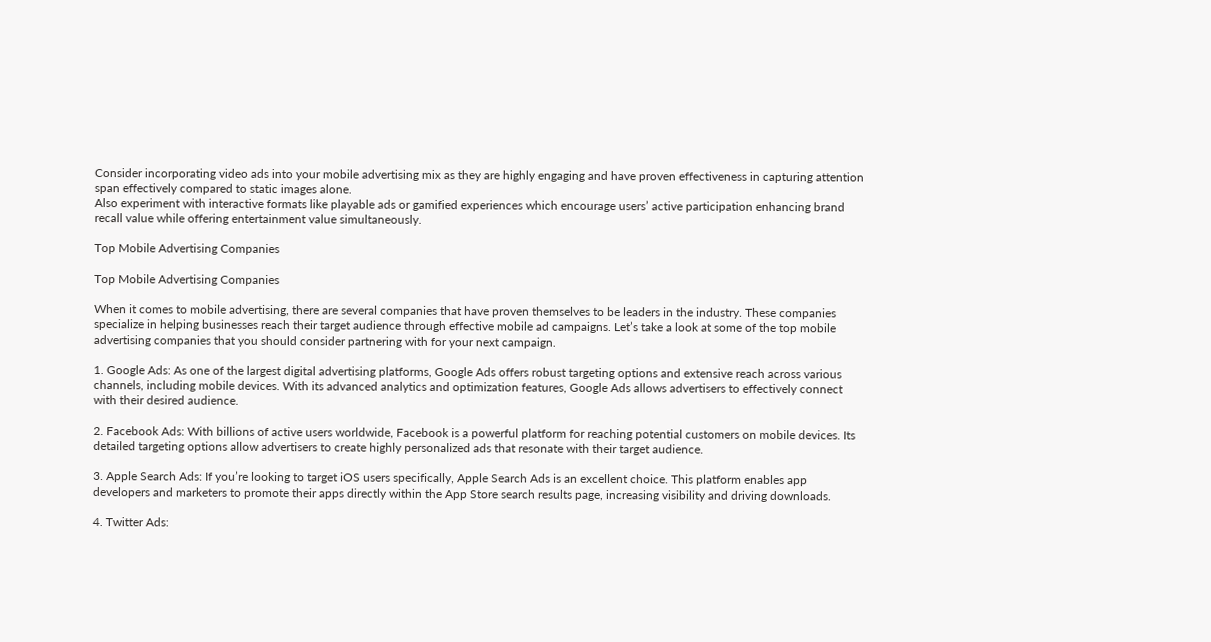Consider incorporating video ads into your mobile advertising mix as they are highly engaging and have proven effectiveness in capturing attention span effectively compared to static images alone.
Also experiment with interactive formats like playable ads or gamified experiences which encourage users’ active participation enhancing brand recall value while offering entertainment value simultaneously.

Top Mobile Advertising Companies

Top Mobile Advertising Companies

When it comes to mobile advertising, there are several companies that have proven themselves to be leaders in the industry. These companies specialize in helping businesses reach their target audience through effective mobile ad campaigns. Let’s take a look at some of the top mobile advertising companies that you should consider partnering with for your next campaign.

1. Google Ads: As one of the largest digital advertising platforms, Google Ads offers robust targeting options and extensive reach across various channels, including mobile devices. With its advanced analytics and optimization features, Google Ads allows advertisers to effectively connect with their desired audience.

2. Facebook Ads: With billions of active users worldwide, Facebook is a powerful platform for reaching potential customers on mobile devices. Its detailed targeting options allow advertisers to create highly personalized ads that resonate with their target audience.

3. Apple Search Ads: If you’re looking to target iOS users specifically, Apple Search Ads is an excellent choice. This platform enables app developers and marketers to promote their apps directly within the App Store search results page, increasing visibility and driving downloads.

4. Twitter Ads: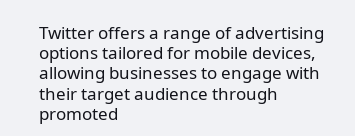Twitter offers a range of advertising options tailored for mobile devices, allowing businesses to engage with their target audience through promoted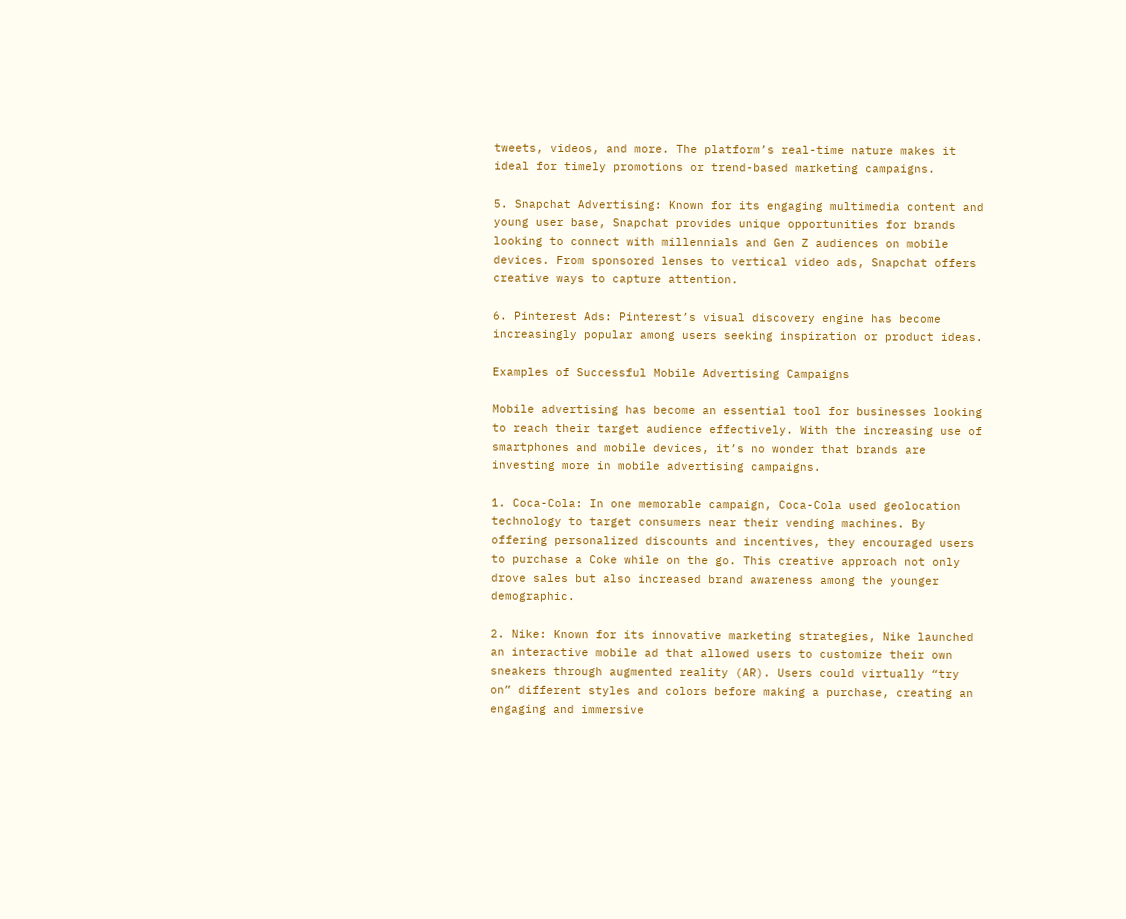tweets, videos, and more. The platform’s real-time nature makes it ideal for timely promotions or trend-based marketing campaigns.

5. Snapchat Advertising: Known for its engaging multimedia content and young user base, Snapchat provides unique opportunities for brands looking to connect with millennials and Gen Z audiences on mobile devices. From sponsored lenses to vertical video ads, Snapchat offers creative ways to capture attention.

6. Pinterest Ads: Pinterest’s visual discovery engine has become increasingly popular among users seeking inspiration or product ideas.

Examples of Successful Mobile Advertising Campaigns

Mobile advertising has become an essential tool for businesses looking to reach their target audience effectively. With the increasing use of smartphones and mobile devices, it’s no wonder that brands are investing more in mobile advertising campaigns.

1. Coca-Cola: In one memorable campaign, Coca-Cola used geolocation technology to target consumers near their vending machines. By offering personalized discounts and incentives, they encouraged users to purchase a Coke while on the go. This creative approach not only drove sales but also increased brand awareness among the younger demographic.

2. Nike: Known for its innovative marketing strategies, Nike launched an interactive mobile ad that allowed users to customize their own sneakers through augmented reality (AR). Users could virtually “try on” different styles and colors before making a purchase, creating an engaging and immersive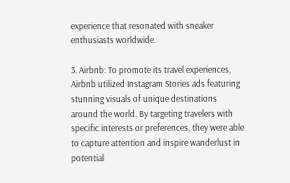experience that resonated with sneaker enthusiasts worldwide.

3. Airbnb: To promote its travel experiences, Airbnb utilized Instagram Stories ads featuring stunning visuals of unique destinations around the world. By targeting travelers with specific interests or preferences, they were able to capture attention and inspire wanderlust in potential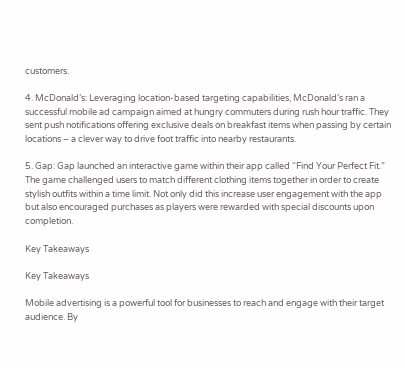customers.

4. McDonald’s: Leveraging location-based targeting capabilities, McDonald’s ran a successful mobile ad campaign aimed at hungry commuters during rush hour traffic. They sent push notifications offering exclusive deals on breakfast items when passing by certain locations – a clever way to drive foot traffic into nearby restaurants.

5. Gap: Gap launched an interactive game within their app called “Find Your Perfect Fit.” The game challenged users to match different clothing items together in order to create stylish outfits within a time limit. Not only did this increase user engagement with the app but also encouraged purchases as players were rewarded with special discounts upon completion.

Key Takeaways

Key Takeaways

Mobile advertising is a powerful tool for businesses to reach and engage with their target audience. By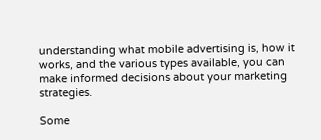understanding what mobile advertising is, how it works, and the various types available, you can make informed decisions about your marketing strategies.

Some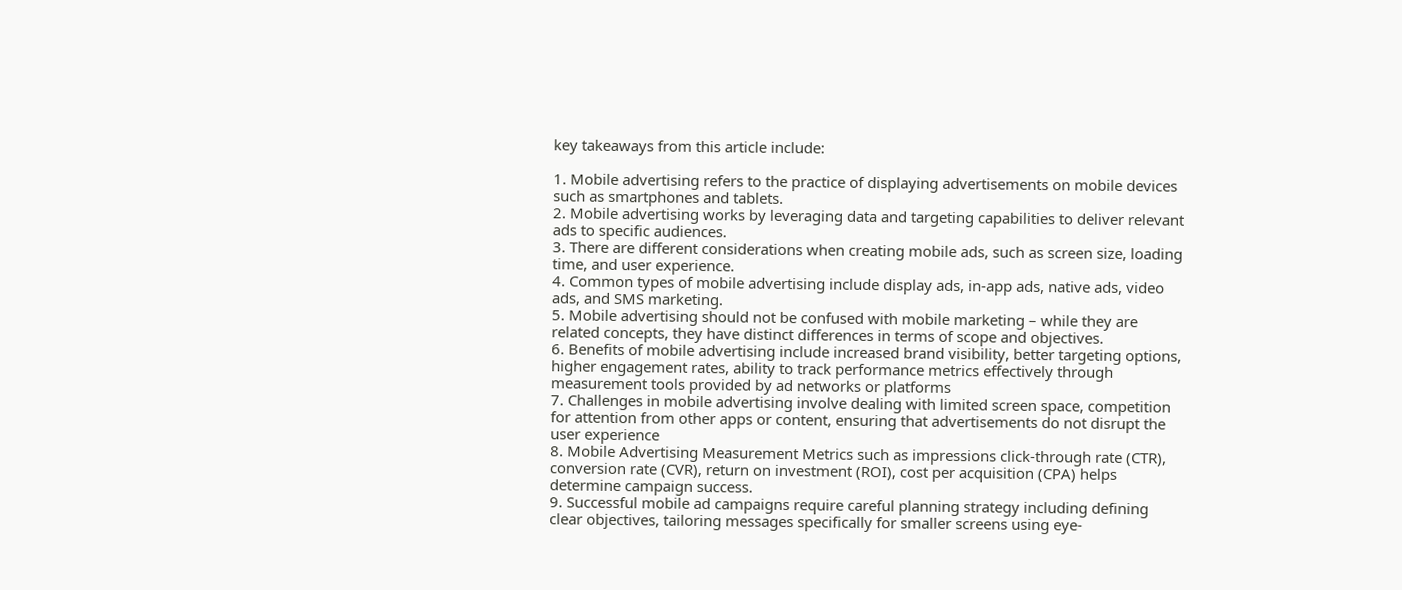key takeaways from this article include:

1. Mobile advertising refers to the practice of displaying advertisements on mobile devices such as smartphones and tablets.
2. Mobile advertising works by leveraging data and targeting capabilities to deliver relevant ads to specific audiences.
3. There are different considerations when creating mobile ads, such as screen size, loading time, and user experience.
4. Common types of mobile advertising include display ads, in-app ads, native ads, video ads, and SMS marketing.
5. Mobile advertising should not be confused with mobile marketing – while they are related concepts, they have distinct differences in terms of scope and objectives.
6. Benefits of mobile advertising include increased brand visibility, better targeting options, higher engagement rates, ability to track performance metrics effectively through measurement tools provided by ad networks or platforms
7. Challenges in mobile advertising involve dealing with limited screen space, competition for attention from other apps or content, ensuring that advertisements do not disrupt the user experience
8. Mobile Advertising Measurement Metrics such as impressions click-through rate (CTR), conversion rate (CVR), return on investment (ROI), cost per acquisition (CPA) helps determine campaign success.
9. Successful mobile ad campaigns require careful planning strategy including defining clear objectives, tailoring messages specifically for smaller screens using eye-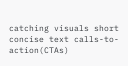catching visuals short concise text calls-to-action(CTAs)